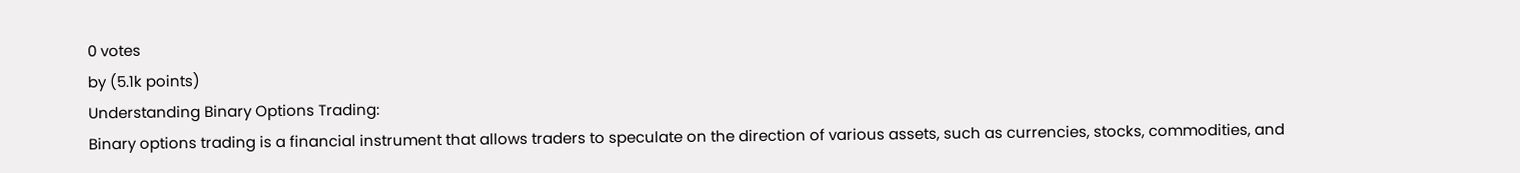0 votes
by (5.1k points)
Understanding Binary Options Trading:
Binary options trading is a financial instrument that allows traders to speculate on the direction of various assets, such as currencies, stocks, commodities, and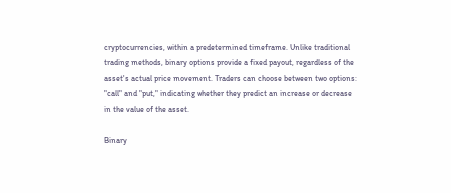cryptocurrencies, within a predetermined timeframe. Unlike traditional trading methods, binary options provide a fixed payout, regardless of the asset's actual price movement. Traders can choose between two options: "call" and "put," indicating whether they predict an increase or decrease in the value of the asset.

Binary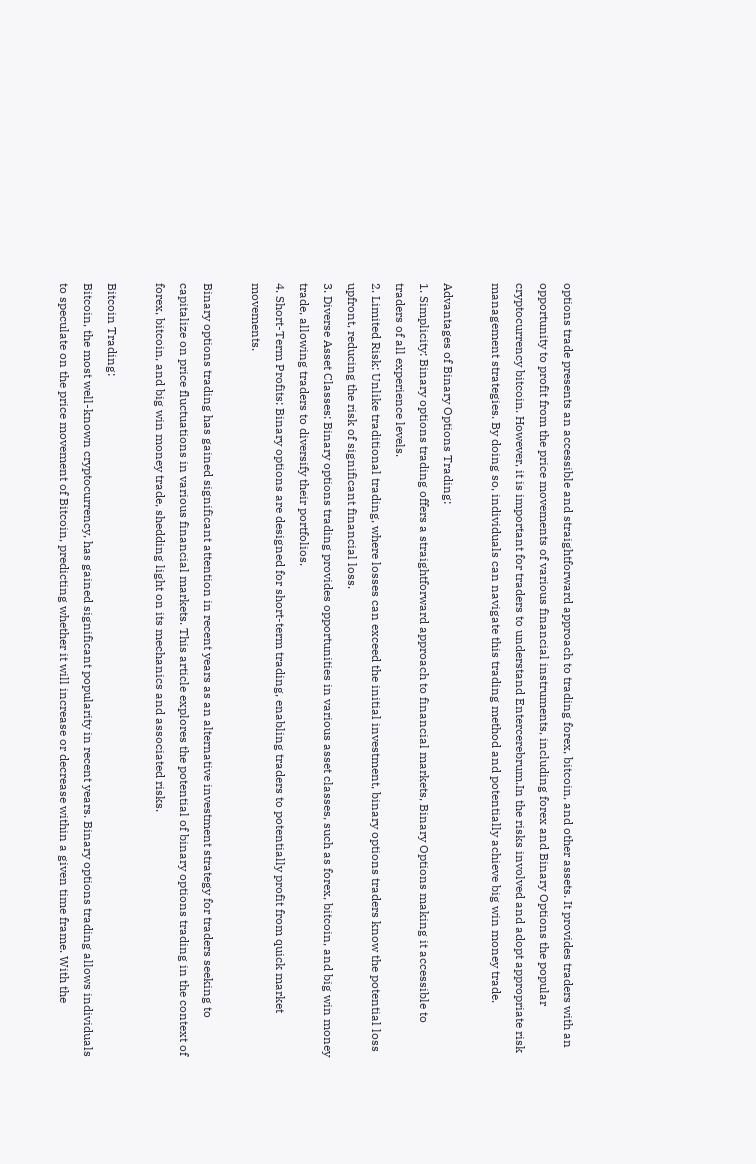options trade presents an accessible and straightforward approach to trading forex, bitcoin, and other assets. It provides traders with an opportunity to profit from the price movements of various financial instruments, including forex and Binary Options the popular cryptocurrency bitcoin. However, it is important for traders to understand Entercerebrum.In the risks involved and adopt appropriate risk management strategies. By doing so, individuals can navigate this trading method and potentially achieve big win money trade.

Advantages of Binary Options Trading:
1. Simplicity: Binary options trading offers a straightforward approach to financial markets, Binary Options making it accessible to traders of all experience levels.
2. Limited Risk: Unlike traditional trading, where losses can exceed the initial investment, binary options traders know the potential loss upfront, reducing the risk of significant financial loss.
3. Diverse Asset Classes: Binary options trading provides opportunities in various asset classes, such as forex, bitcoin, and big win money trade, allowing traders to diversify their portfolios.
4. Short-Term Profits: Binary options are designed for short-term trading, enabling traders to potentially profit from quick market movements.

Binary options trading has gained significant attention in recent years as an alternative investment strategy for traders seeking to capitalize on price fluctuations in various financial markets. This article explores the potential of binary options trading in the context of forex, bitcoin, and big win money trade, shedding light on its mechanics and associated risks.

Bitcoin Trading:
Bitcoin, the most well-known cryptocurrency, has gained significant popularity in recent years. Binary options trading allows individuals to speculate on the price movement of Bitcoin, predicting whether it will increase or decrease within a given time frame. With the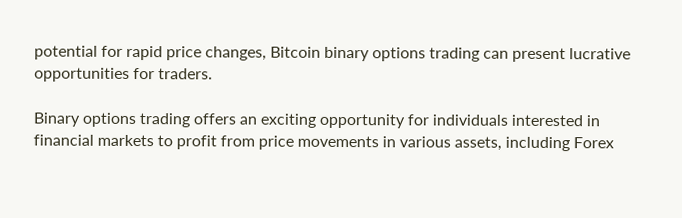potential for rapid price changes, Bitcoin binary options trading can present lucrative opportunities for traders.

Binary options trading offers an exciting opportunity for individuals interested in financial markets to profit from price movements in various assets, including Forex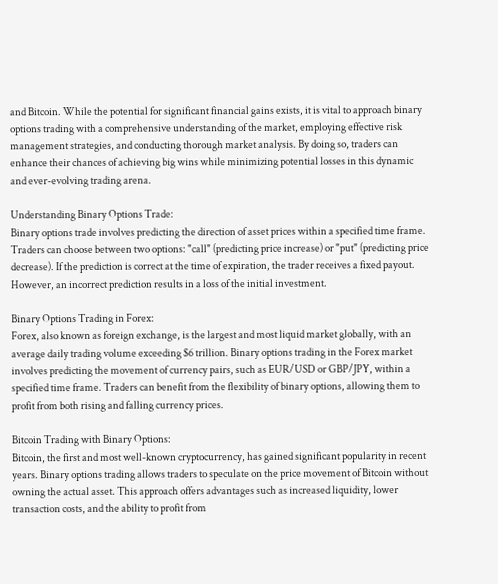and Bitcoin. While the potential for significant financial gains exists, it is vital to approach binary options trading with a comprehensive understanding of the market, employing effective risk management strategies, and conducting thorough market analysis. By doing so, traders can enhance their chances of achieving big wins while minimizing potential losses in this dynamic and ever-evolving trading arena.

Understanding Binary Options Trade:
Binary options trade involves predicting the direction of asset prices within a specified time frame. Traders can choose between two options: "call" (predicting price increase) or "put" (predicting price decrease). If the prediction is correct at the time of expiration, the trader receives a fixed payout. However, an incorrect prediction results in a loss of the initial investment.

Binary Options Trading in Forex:
Forex, also known as foreign exchange, is the largest and most liquid market globally, with an average daily trading volume exceeding $6 trillion. Binary options trading in the Forex market involves predicting the movement of currency pairs, such as EUR/USD or GBP/JPY, within a specified time frame. Traders can benefit from the flexibility of binary options, allowing them to profit from both rising and falling currency prices.

Bitcoin Trading with Binary Options:
Bitcoin, the first and most well-known cryptocurrency, has gained significant popularity in recent years. Binary options trading allows traders to speculate on the price movement of Bitcoin without owning the actual asset. This approach offers advantages such as increased liquidity, lower transaction costs, and the ability to profit from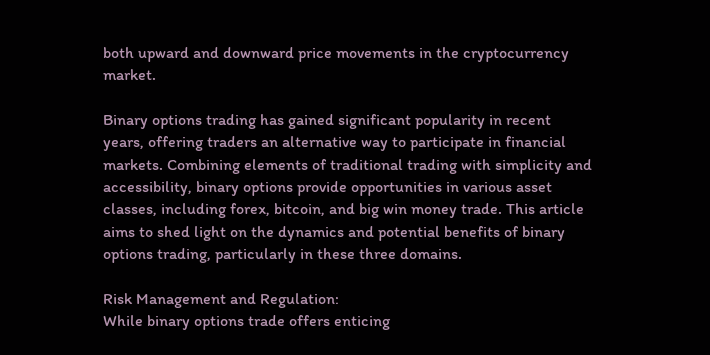both upward and downward price movements in the cryptocurrency market.

Binary options trading has gained significant popularity in recent years, offering traders an alternative way to participate in financial markets. Combining elements of traditional trading with simplicity and accessibility, binary options provide opportunities in various asset classes, including forex, bitcoin, and big win money trade. This article aims to shed light on the dynamics and potential benefits of binary options trading, particularly in these three domains.

Risk Management and Regulation:
While binary options trade offers enticing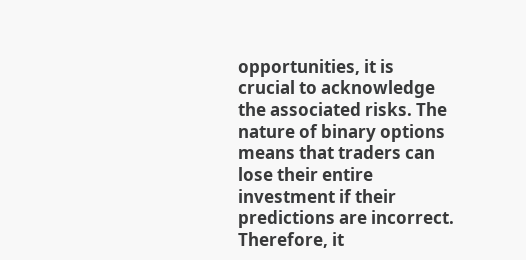opportunities, it is crucial to acknowledge the associated risks. The nature of binary options means that traders can lose their entire investment if their predictions are incorrect. Therefore, it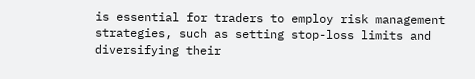is essential for traders to employ risk management strategies, such as setting stop-loss limits and diversifying their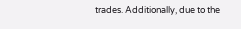trades. Additionally, due to the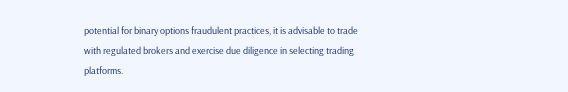potential for binary options fraudulent practices, it is advisable to trade with regulated brokers and exercise due diligence in selecting trading platforms.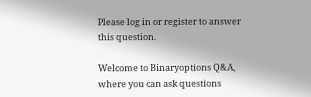Please log in or register to answer this question.

Welcome to Binaryoptions Q&A, where you can ask questions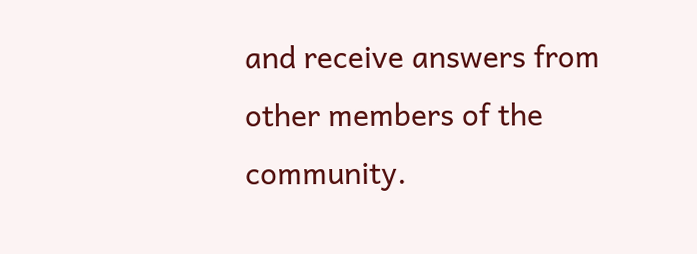and receive answers from other members of the community.